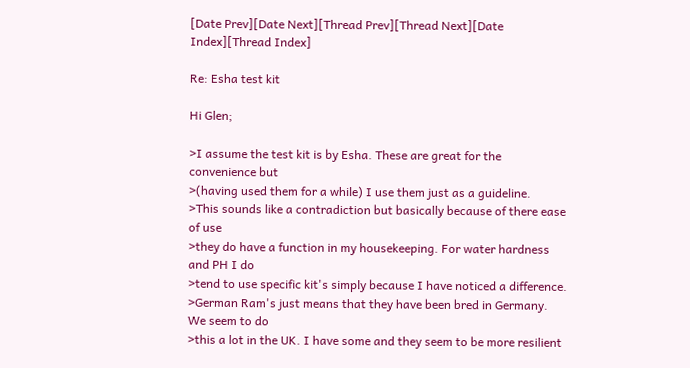[Date Prev][Date Next][Thread Prev][Thread Next][Date Index][Thread Index]

Re: Esha test kit

Hi Glen;

>I assume the test kit is by Esha. These are great for the convenience but
>(having used them for a while) I use them just as a guideline.
>This sounds like a contradiction but basically because of there ease of use
>they do have a function in my housekeeping. For water hardness and PH I do
>tend to use specific kit's simply because I have noticed a difference.
>German Ram's just means that they have been bred in Germany. We seem to do
>this a lot in the UK. I have some and they seem to be more resilient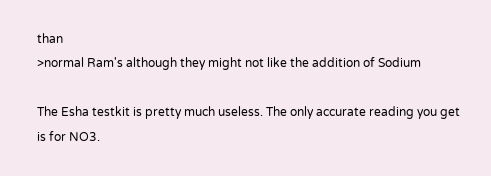than
>normal Ram's although they might not like the addition of Sodium

The Esha testkit is pretty much useless. The only accurate reading you get
is for NO3.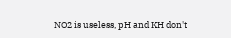NO2 is useless, pH and KH don't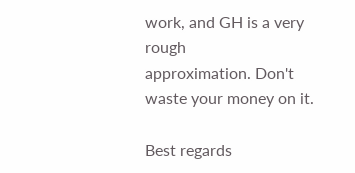work, and GH is a very rough
approximation. Don't waste your money on it.

Best regards